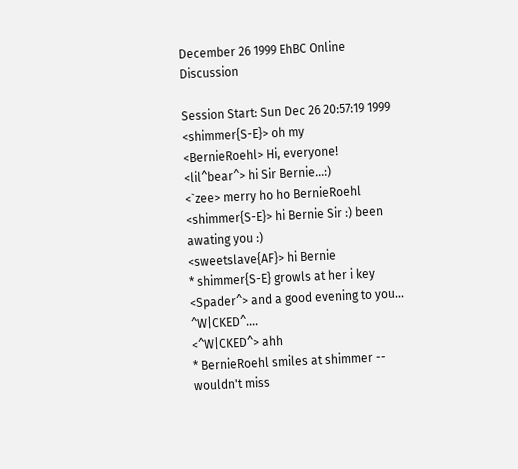December 26 1999 EhBC Online Discussion

Session Start: Sun Dec 26 20:57:19 1999
<shimmer{S-E}> oh my
<BernieRoehl> Hi, everyone!
<lil^bear^> hi Sir Bernie...:)
<`zee> merry ho ho BernieRoehl
<shimmer{S-E}> hi Bernie Sir :) been awating you :)
<sweetslave{AF}> hi Bernie
* shimmer{S-E} growls at her i key
<Spader^> and a good evening to you... ^W|CKED^....
<^W|CKED^> ahh
* BernieRoehl smiles at shimmer -- wouldn't miss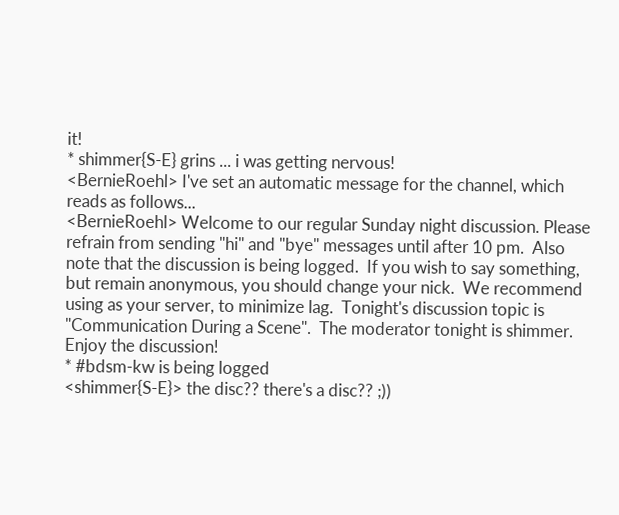it!
* shimmer{S-E} grins ... i was getting nervous!
<BernieRoehl> I've set an automatic message for the channel, which reads as follows...
<BernieRoehl> Welcome to our regular Sunday night discussion. Please refrain from sending "hi" and "bye" messages until after 10 pm.  Also note that the discussion is being logged.  If you wish to say something, but remain anonymous, you should change your nick.  We recommend using as your server, to minimize lag.  Tonight's discussion topic is "Communication During a Scene".  The moderator tonight is shimmer.  Enjoy the discussion!
* #bdsm-kw is being logged
<shimmer{S-E}> the disc?? there's a disc?? ;))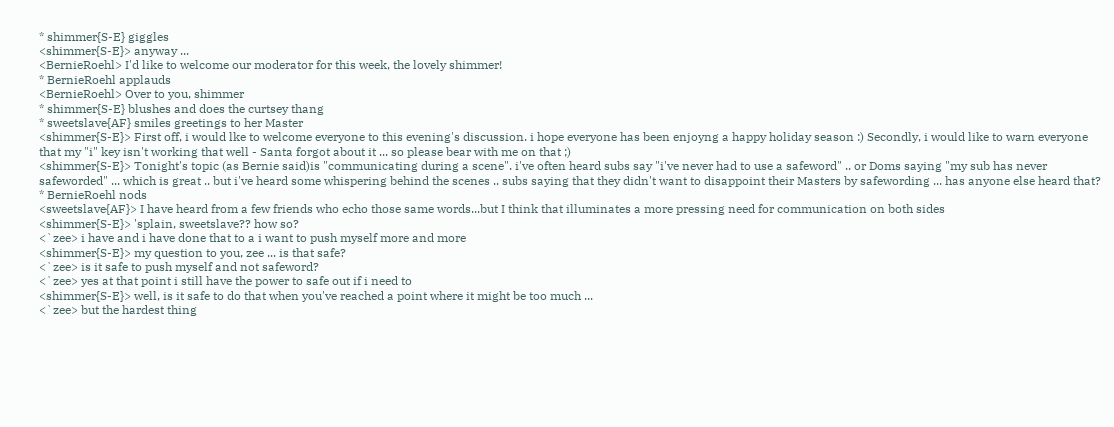* shimmer{S-E} giggles
<shimmer{S-E}> anyway ...
<BernieRoehl> I'd like to welcome our moderator for this week, the lovely shimmer!
* BernieRoehl applauds
<BernieRoehl> Over to you, shimmer
* shimmer{S-E} blushes and does the curtsey thang
* sweetslave{AF} smiles greetings to her Master
<shimmer{S-E}> First off, i would lke to welcome everyone to this evening's discussion. i hope everyone has been enjoyng a happy holiday season :) Secondly, i would like to warn everyone that my "i" key isn't working that well - Santa forgot about it ... so please bear with me on that ;)
<shimmer{S-E}> Tonight's topic (as Bernie said)is "communicating during a scene". i've often heard subs say "i've never had to use a safeword" .. or Doms saying "my sub has never safeworded" ... which is great .. but i've heard some whispering behind the scenes .. subs saying that they didn't want to disappoint their Masters by safewording ... has anyone else heard that?
* BernieRoehl nods
<sweetslave{AF}> I have heard from a few friends who echo those same words...but I think that illuminates a more pressing need for communication on both sides
<shimmer{S-E}> 'splain, sweetslave?? how so?
<`zee> i have and i have done that to a i want to push myself more and more
<shimmer{S-E}> my question to you, zee ... is that safe?
<`zee> is it safe to push myself and not safeword?
<`zee> yes at that point i still have the power to safe out if i need to
<shimmer{S-E}> well, is it safe to do that when you've reached a point where it might be too much ...
<`zee> but the hardest thing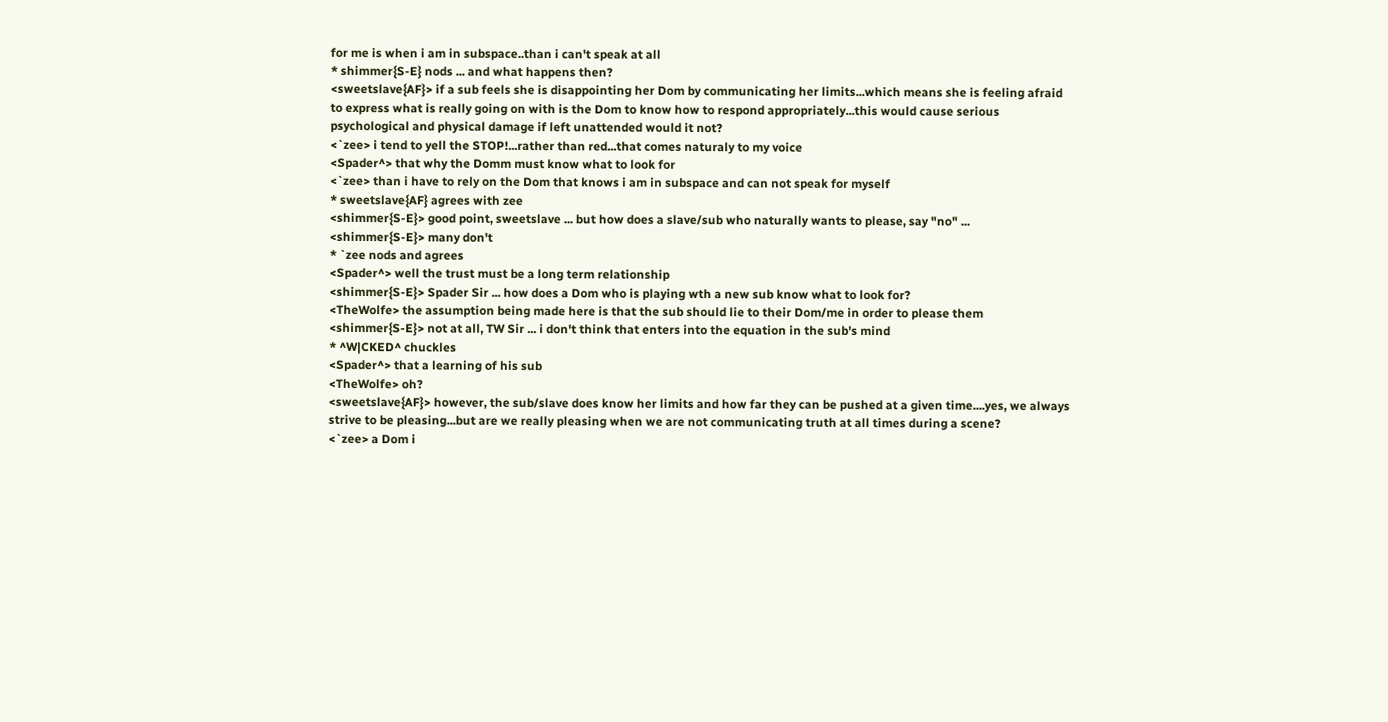for me is when i am in subspace..than i can't speak at all
* shimmer{S-E} nods ... and what happens then?
<sweetslave{AF}> if a sub feels she is disappointing her Dom by communicating her limits...which means she is feeling afraid to express what is really going on with is the Dom to know how to respond appropriately...this would cause serious psychological and physical damage if left unattended would it not?
<`zee> i tend to yell the STOP!...rather than red...that comes naturaly to my voice
<Spader^> that why the Domm must know what to look for
<`zee> than i have to rely on the Dom that knows i am in subspace and can not speak for myself
* sweetslave{AF} agrees with zee
<shimmer{S-E}> good point, sweetslave ... but how does a slave/sub who naturally wants to please, say "no" ...
<shimmer{S-E}> many don't
* `zee nods and agrees
<Spader^> well the trust must be a long term relationship
<shimmer{S-E}> Spader Sir ... how does a Dom who is playing wth a new sub know what to look for?
<TheWolfe> the assumption being made here is that the sub should lie to their Dom/me in order to please them
<shimmer{S-E}> not at all, TW Sir ... i don't think that enters into the equation in the sub's mind
* ^W|CKED^ chuckles
<Spader^> that a learning of his sub
<TheWolfe> oh?
<sweetslave{AF}> however, the sub/slave does know her limits and how far they can be pushed at a given time....yes, we always strive to be pleasing...but are we really pleasing when we are not communicating truth at all times during a scene?
<`zee> a Dom i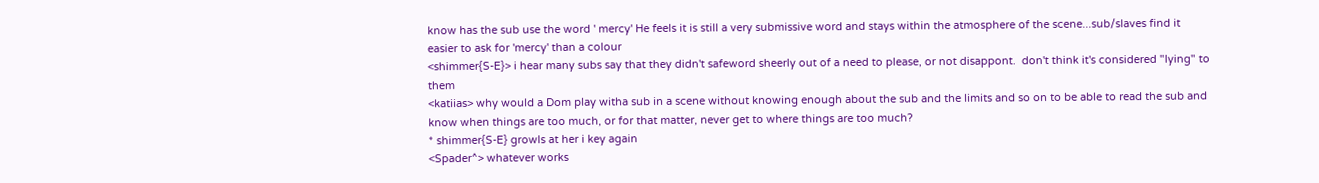know has the sub use the word ' mercy' He feels it is still a very submissive word and stays within the atmosphere of the scene...sub/slaves find it easier to ask for 'mercy' than a colour
<shimmer{S-E}> i hear many subs say that they didn't safeword sheerly out of a need to please, or not disappont.  don't think it's considered "lying" to them
<katiias> why would a Dom play witha sub in a scene without knowing enough about the sub and the limits and so on to be able to read the sub and know when things are too much, or for that matter, never get to where things are too much?
* shimmer{S-E} growls at her i key again
<Spader^> whatever works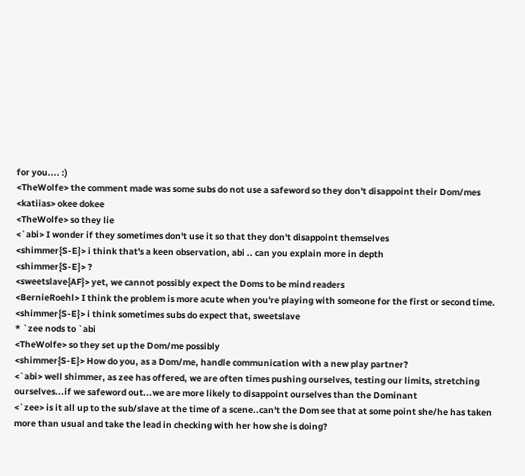for you.... :)
<TheWolfe> the comment made was some subs do not use a safeword so they don't disappoint their Dom/mes
<katiias> okee dokee
<TheWolfe> so they lie
<`abi> I wonder if they sometimes don't use it so that they don't disappoint themselves
<shimmer{S-E}> i think that's a keen observation, abi .. can you explain more in depth
<shimmer{S-E}> ?
<sweetslave{AF}> yet, we cannot possibly expect the Doms to be mind readers
<BernieRoehl> I think the problem is more acute when you're playing with someone for the first or second time.
<shimmer{S-E}> i think sometimes subs do expect that, sweetslave
* `zee nods to `abi
<TheWolfe> so they set up the Dom/me possibly
<shimmer{S-E}> How do you, as a Dom/me, handle communication with a new play partner?
<`abi> well shimmer, as zee has offered, we are often times pushing ourselves, testing our limits, stretching ourselves...if we safeword out...we are more likely to disappoint ourselves than the Dominant
<`zee> is it all up to the sub/slave at the time of a scene..can't the Dom see that at some point she/he has taken more than usual and take the lead in checking with her how she is doing?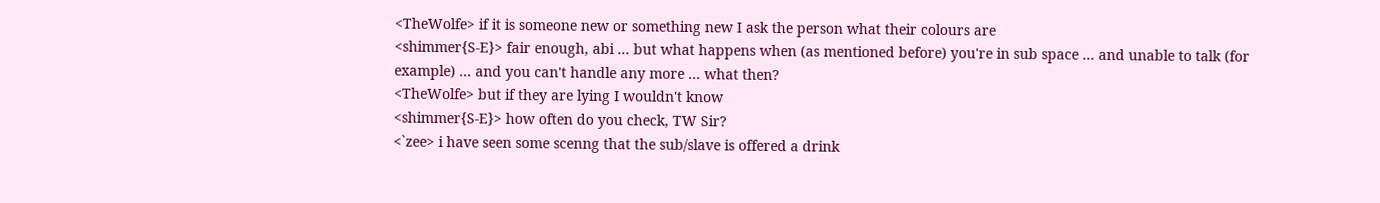<TheWolfe> if it is someone new or something new I ask the person what their colours are
<shimmer{S-E}> fair enough, abi ... but what happens when (as mentioned before) you're in sub space ... and unable to talk (for example) ... and you can't handle any more ... what then?
<TheWolfe> but if they are lying I wouldn't know
<shimmer{S-E}> how often do you check, TW Sir?
<`zee> i have seen some scenng that the sub/slave is offered a drink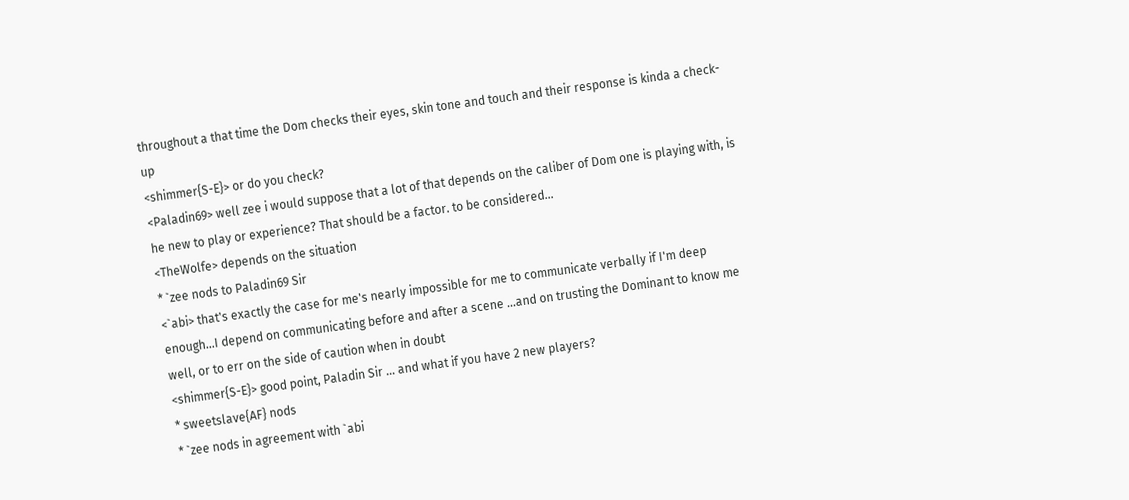throughout a that time the Dom checks their eyes, skin tone and touch and their response is kinda a check-up
<shimmer{S-E}> or do you check?
<Paladin69> well zee i would suppose that a lot of that depends on the caliber of Dom one is playing with, is he new to play or experience? That should be a factor. to be considered...
<TheWolfe> depends on the situation
* `zee nods to Paladin69 Sir
<`abi> that's exactly the case for me's nearly impossible for me to communicate verbally if I'm deep enough...I depend on communicating before and after a scene ...and on trusting the Dominant to know me well, or to err on the side of caution when in doubt
<shimmer{S-E}> good point, Paladin Sir ... and what if you have 2 new players?
* sweetslave{AF} nods
* `zee nods in agreement with `abi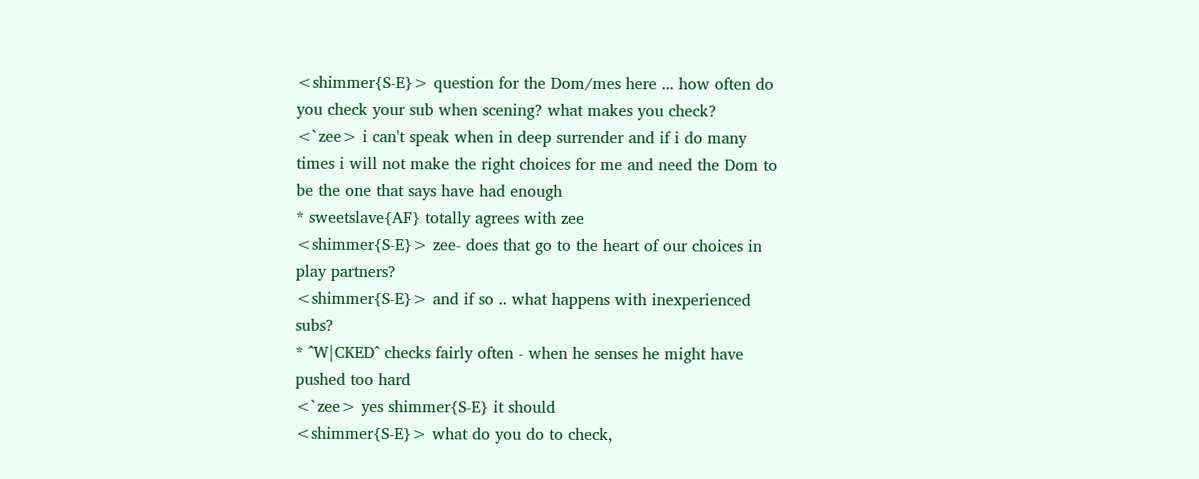<shimmer{S-E}> question for the Dom/mes here ... how often do you check your sub when scening? what makes you check?
<`zee> i can't speak when in deep surrender and if i do many times i will not make the right choices for me and need the Dom to be the one that says have had enough
* sweetslave{AF} totally agrees with zee
<shimmer{S-E}> zee- does that go to the heart of our choices in play partners?
<shimmer{S-E}> and if so .. what happens with inexperienced subs?
* ^W|CKED^ checks fairly often - when he senses he might have pushed too hard
<`zee> yes shimmer{S-E} it should
<shimmer{S-E}> what do you do to check,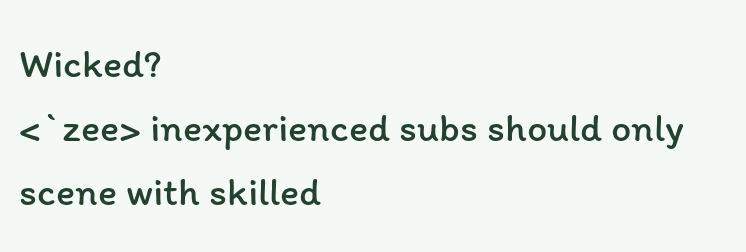Wicked?
<`zee> inexperienced subs should only scene with skilled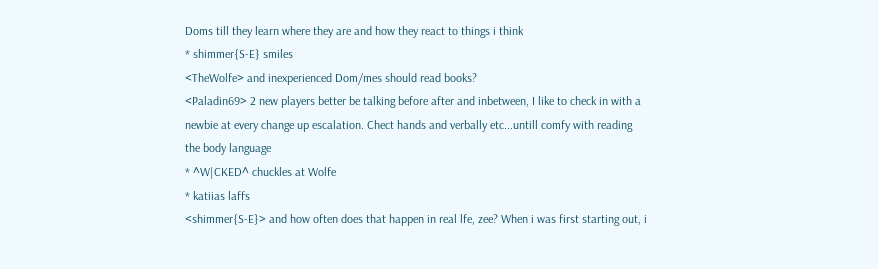Doms till they learn where they are and how they react to things i think
* shimmer{S-E} smiles
<TheWolfe> and inexperienced Dom/mes should read books?
<Paladin69> 2 new players better be talking before after and inbetween, I like to check in with a newbie at every change up escalation. Chect hands and verbally etc...untill comfy with reading the body language
* ^W|CKED^ chuckles at Wolfe
* katiias laffs
<shimmer{S-E}> and how often does that happen in real lfe, zee? When i was first starting out, i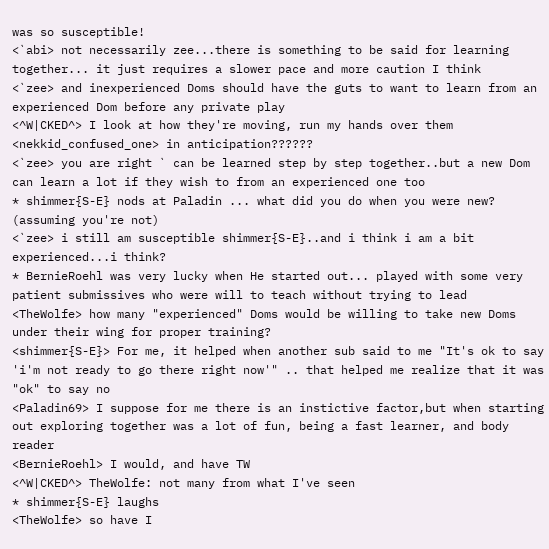was so susceptible!
<`abi> not necessarily zee...there is something to be said for learning together... it just requires a slower pace and more caution I think
<`zee> and inexperienced Doms should have the guts to want to learn from an experienced Dom before any private play
<^W|CKED^> I look at how they're moving, run my hands over them
<nekkid_confused_one> in anticipation??????
<`zee> you are right ` can be learned step by step together..but a new Dom can learn a lot if they wish to from an experienced one too
* shimmer{S-E} nods at Paladin ... what did you do when you were new? (assuming you're not)
<`zee> i still am susceptible shimmer{S-E}..and i think i am a bit experienced...i think?
* BernieRoehl was very lucky when He started out... played with some very patient submissives who were will to teach without trying to lead
<TheWolfe> how many "experienced" Doms would be willing to take new Doms under their wing for proper training?
<shimmer{S-E}> For me, it helped when another sub said to me "It's ok to say 'i'm not ready to go there right now'" .. that helped me realize that it was "ok" to say no
<Paladin69> I suppose for me there is an instictive factor,but when starting out exploring together was a lot of fun, being a fast learner, and body reader
<BernieRoehl> I would, and have TW
<^W|CKED^> TheWolfe: not many from what I've seen
* shimmer{S-E} laughs
<TheWolfe> so have I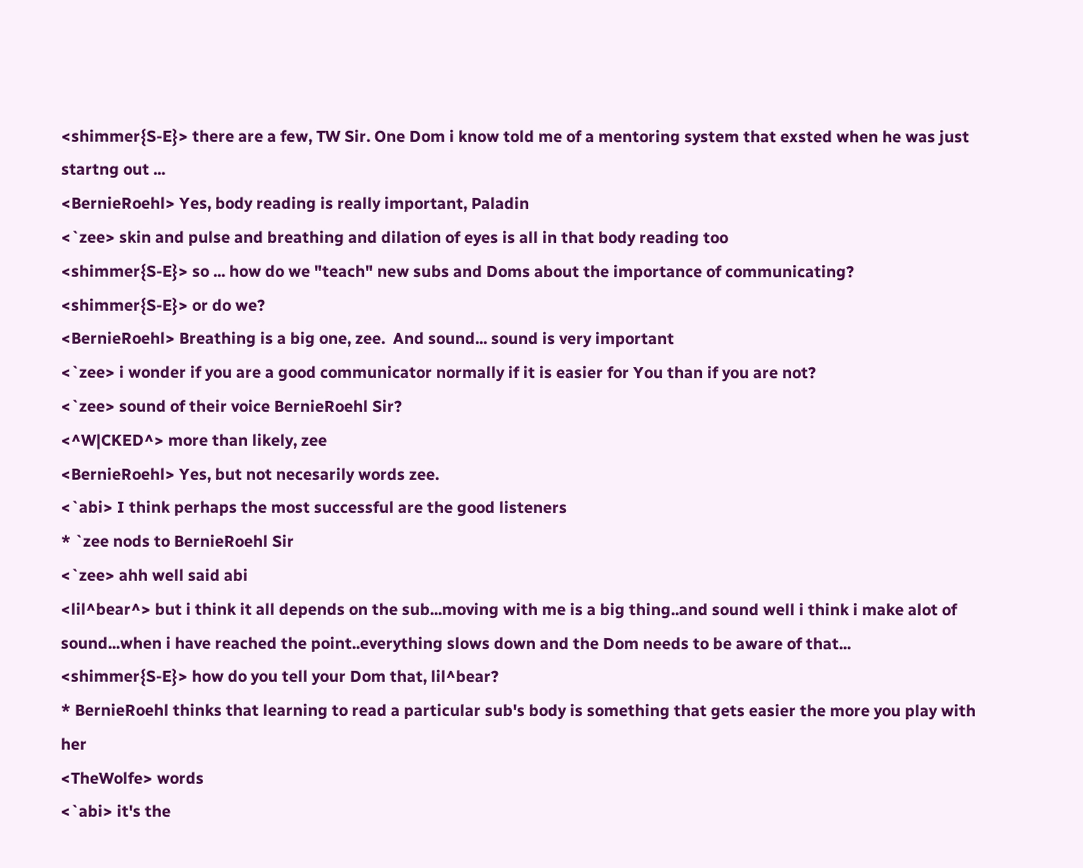<shimmer{S-E}> there are a few, TW Sir. One Dom i know told me of a mentoring system that exsted when he was just startng out ...
<BernieRoehl> Yes, body reading is really important, Paladin
<`zee> skin and pulse and breathing and dilation of eyes is all in that body reading too
<shimmer{S-E}> so ... how do we "teach" new subs and Doms about the importance of communicating?
<shimmer{S-E}> or do we?
<BernieRoehl> Breathing is a big one, zee.  And sound... sound is very important
<`zee> i wonder if you are a good communicator normally if it is easier for You than if you are not?
<`zee> sound of their voice BernieRoehl Sir?
<^W|CKED^> more than likely, zee
<BernieRoehl> Yes, but not necesarily words zee.
<`abi> I think perhaps the most successful are the good listeners
* `zee nods to BernieRoehl Sir
<`zee> ahh well said abi
<lil^bear^> but i think it all depends on the sub...moving with me is a big thing..and sound well i think i make alot of sound...when i have reached the point..everything slows down and the Dom needs to be aware of that...
<shimmer{S-E}> how do you tell your Dom that, lil^bear?
* BernieRoehl thinks that learning to read a particular sub's body is something that gets easier the more you play with her
<TheWolfe> words
<`abi> it's the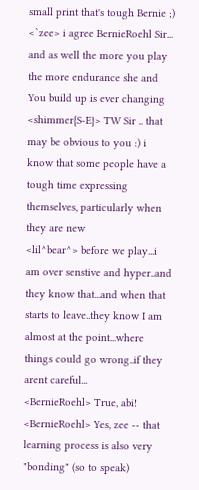small print that's tough Bernie ;)
<`zee> i agree BernieRoehl Sir... and as well the more you play the more endurance she and You build up is ever changing
<shimmer{S-E}> TW Sir .. that may be obvious to you :) i know that some people have a tough time expressing themselves, particularly when they are new
<lil^bear^> before we play...i am over senstive and hyper..and they know that...and when that starts to leave..they know I am almost at the point...where things could go wrong..if they arent careful...
<BernieRoehl> True, abi!
<BernieRoehl> Yes, zee -- that learning process is also very "bonding" (so to speak)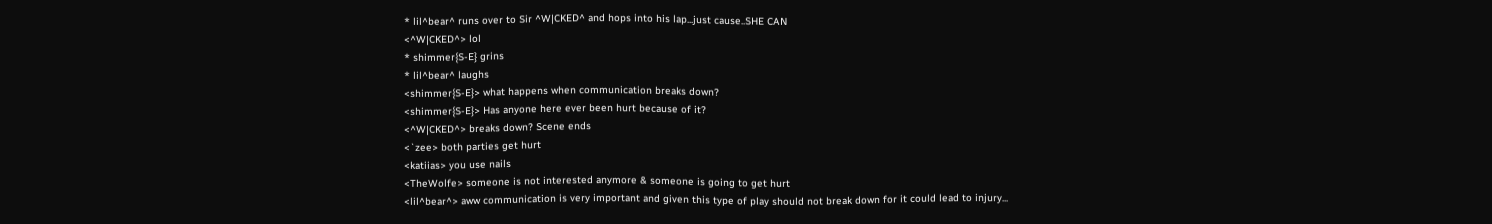* lil^bear^ runs over to Sir ^W|CKED^ and hops into his lap...just cause..SHE CAN
<^W|CKED^> lol
* shimmer{S-E} grins
* lil^bear^ laughs
<shimmer{S-E}> what happens when communication breaks down?
<shimmer{S-E}> Has anyone here ever been hurt because of it?
<^W|CKED^> breaks down? Scene ends
<`zee> both parties get hurt
<katiias> you use nails
<TheWolfe> someone is not interested anymore & someone is going to get hurt
<lil^bear^> aww communication is very important and given this type of play should not break down for it could lead to injury...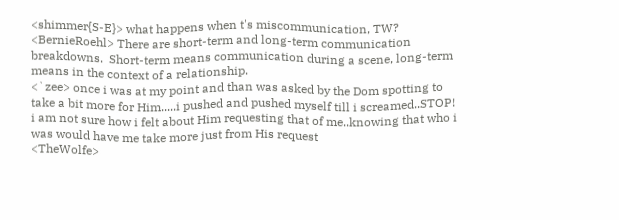<shimmer{S-E}> what happens when t's miscommunication, TW?
<BernieRoehl> There are short-term and long-term communication breakdowns.  Short-term means communication during a scene, long-term means in the context of a relationship.
<`zee> once i was at my point and than was asked by the Dom spotting to take a bit more for Him.....i pushed and pushed myself till i screamed..STOP!  i am not sure how i felt about Him requesting that of me..knowing that who i was would have me take more just from His request
<TheWolfe>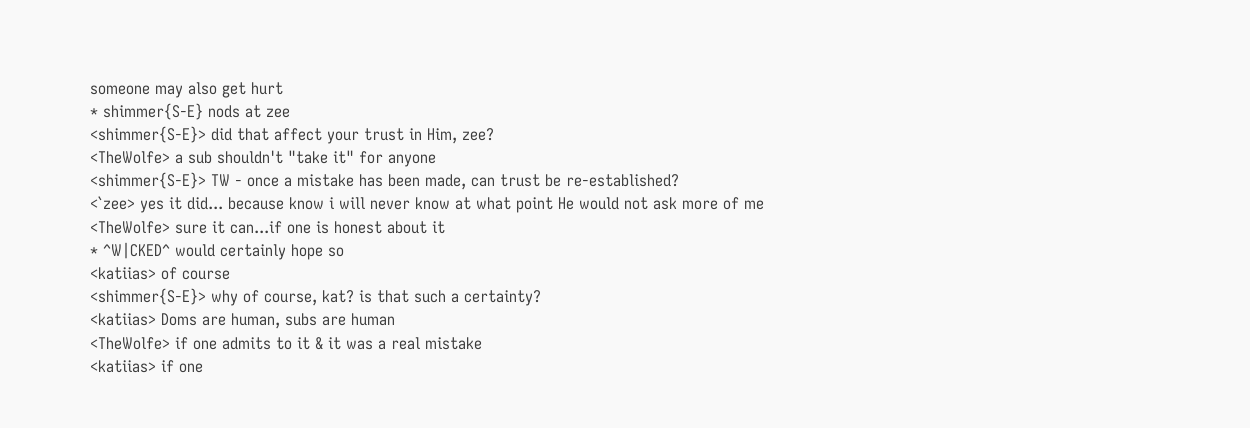someone may also get hurt
* shimmer{S-E} nods at zee
<shimmer{S-E}> did that affect your trust in Him, zee?
<TheWolfe> a sub shouldn't "take it" for anyone
<shimmer{S-E}> TW - once a mistake has been made, can trust be re-established?
<`zee> yes it did... because know i will never know at what point He would not ask more of me
<TheWolfe> sure it can...if one is honest about it
* ^W|CKED^ would certainly hope so
<katiias> of course
<shimmer{S-E}> why of course, kat? is that such a certainty?
<katiias> Doms are human, subs are human
<TheWolfe> if one admits to it & it was a real mistake
<katiias> if one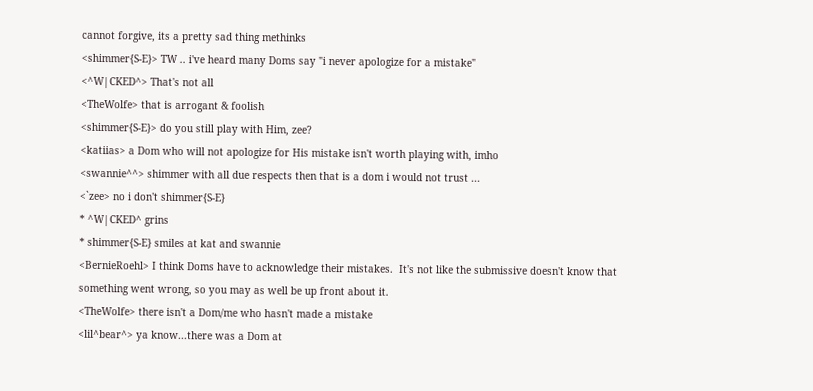cannot forgive, its a pretty sad thing methinks
<shimmer{S-E}> TW .. i've heard many Doms say "i never apologize for a mistake"
<^W|CKED^> That's not all
<TheWolfe> that is arrogant & foolish
<shimmer{S-E}> do you still play with Him, zee?
<katiias> a Dom who will not apologize for His mistake isn't worth playing with, imho
<swannie^^> shimmer with all due respects then that is a dom i would not trust ...
<`zee> no i don't shimmer{S-E}
* ^W|CKED^ grins
* shimmer{S-E} smiles at kat and swannie
<BernieRoehl> I think Doms have to acknowledge their mistakes.  It's not like the submissive doesn't know that something went wrong, so you may as well be up front about it.
<TheWolfe> there isn't a Dom/me who hasn't made a mistake
<lil^bear^> ya know...there was a Dom at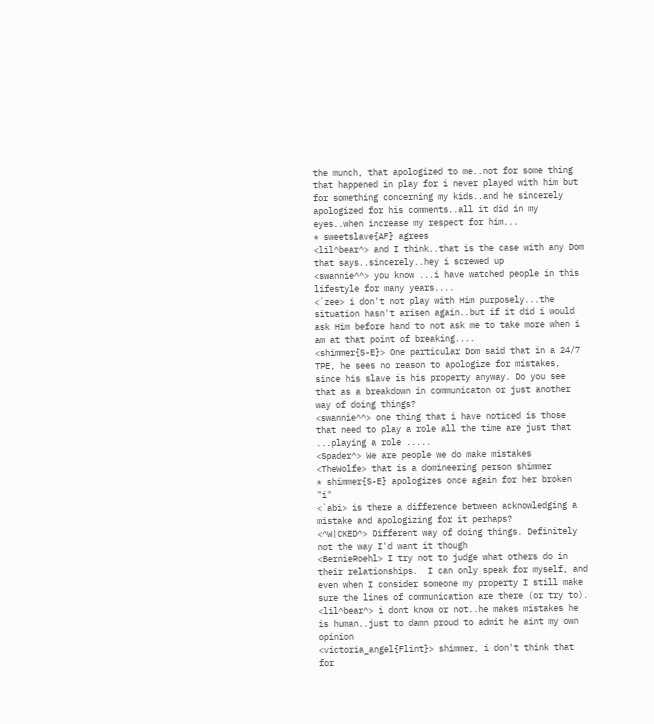the munch, that apologized to me..not for some thing that happened in play for i never played with him but for something concerning my kids..and he sincerely apologized for his comments..all it did in my eyes..when increase my respect for him...
* sweetslave{AF} agrees
<lil^bear^> and I think..that is the case with any Dom that says..sincerely..hey i screwed up
<swannie^^> you know ...i have watched people in this lifestyle for many years....
<`zee> i don't not play with Him purposely...the situation hasn't arisen again..but if it did i would ask Him before hand to not ask me to take more when i am at that point of breaking....
<shimmer{S-E}> One particular Dom said that in a 24/7 TPE, he sees no reason to apologize for mistakes, since his slave is his property anyway. Do you see that as a breakdown in communicaton or just another way of doing things?
<swannie^^> one thing that i have noticed is those that need to play a role all the time are just that ...playing a role .....
<Spader^> We are people we do make mistakes
<TheWolfe> that is a domineering person shimmer
* shimmer{S-E} apologizes once again for her broken "i"
<`abi> is there a difference between acknowledging a mistake and apologizing for it perhaps?
<^W|CKED^> Different way of doing things. Definitely not the way I'd want it though
<BernieRoehl> I try not to judge what others do in their relationships.  I can only speak for myself, and even when I consider someone my property I still make sure the lines of communication are there (or try to).
<lil^bear^> i dont know or not..he makes mistakes he is human..just to damn proud to admit he aint my own opinion
<victoria_angel{Flint}> shimmer, i don't think that for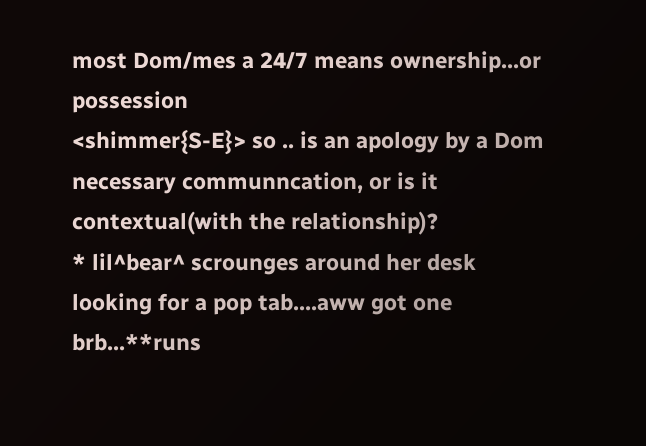most Dom/mes a 24/7 means ownership...or possession
<shimmer{S-E}> so .. is an apology by a Dom necessary communncation, or is it contextual(with the relationship)?
* lil^bear^ scrounges around her desk looking for a pop tab....aww got one brb...**runs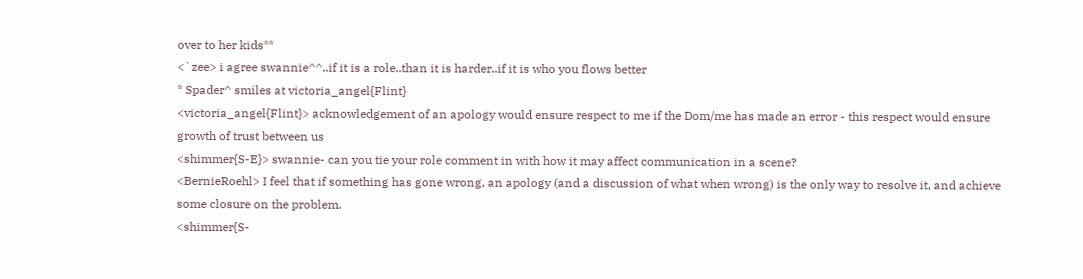over to her kids**
<`zee> i agree swannie^^..if it is a role..than it is harder..if it is who you flows better
* Spader^ smiles at victoria_angel{Flint}
<victoria_angel{Flint}> acknowledgement of an apology would ensure respect to me if the Dom/me has made an error - this respect would ensure growth of trust between us
<shimmer{S-E}> swannie- can you tie your role comment in with how it may affect communication in a scene?
<BernieRoehl> I feel that if something has gone wrong, an apology (and a discussion of what when wrong) is the only way to resolve it, and achieve some closure on the problem.
<shimmer{S-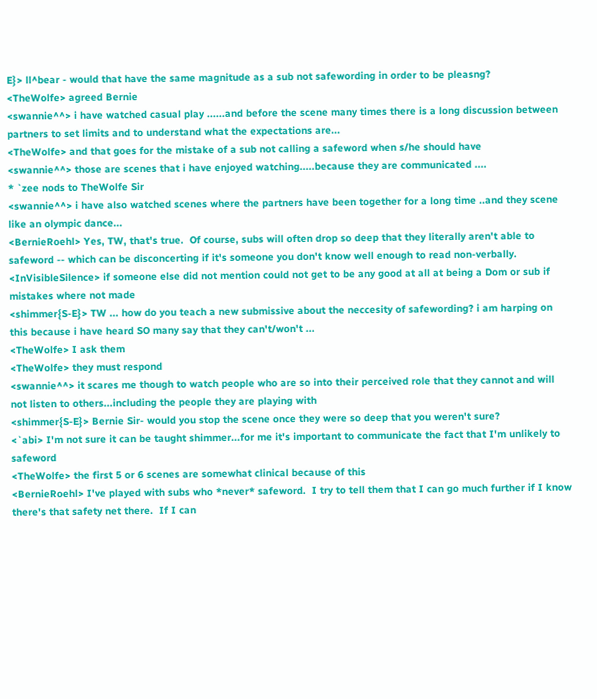E}> ll^bear - would that have the same magnitude as a sub not safewording in order to be pleasng?
<TheWolfe> agreed Bernie
<swannie^^> i have watched casual play ......and before the scene many times there is a long discussion between partners to set limits and to understand what the expectations are...
<TheWolfe> and that goes for the mistake of a sub not calling a safeword when s/he should have
<swannie^^> those are scenes that i have enjoyed watching.....because they are communicated ....
* `zee nods to TheWolfe Sir
<swannie^^> i have also watched scenes where the partners have been together for a long time ..and they scene like an olympic dance...
<BernieRoehl> Yes, TW, that's true.  Of course, subs will often drop so deep that they literally aren't able to safeword -- which can be disconcerting if it's someone you don't know well enough to read non-verbally.
<InVisibleSilence> if someone else did not mention could not get to be any good at all at being a Dom or sub if mistakes where not made
<shimmer{S-E}> TW ... how do you teach a new submissive about the neccesity of safewording? i am harping on this because i have heard SO many say that they can't/won't ...
<TheWolfe> I ask them
<TheWolfe> they must respond
<swannie^^> it scares me though to watch people who are so into their perceived role that they cannot and will not listen to others...including the people they are playing with
<shimmer{S-E}> Bernie Sir- would you stop the scene once they were so deep that you weren't sure?
<`abi> I'm not sure it can be taught shimmer...for me it's important to communicate the fact that I'm unlikely to safeword
<TheWolfe> the first 5 or 6 scenes are somewhat clinical because of this
<BernieRoehl> I've played with subs who *never* safeword.  I try to tell them that I can go much further if I know there's that safety net there.  If I can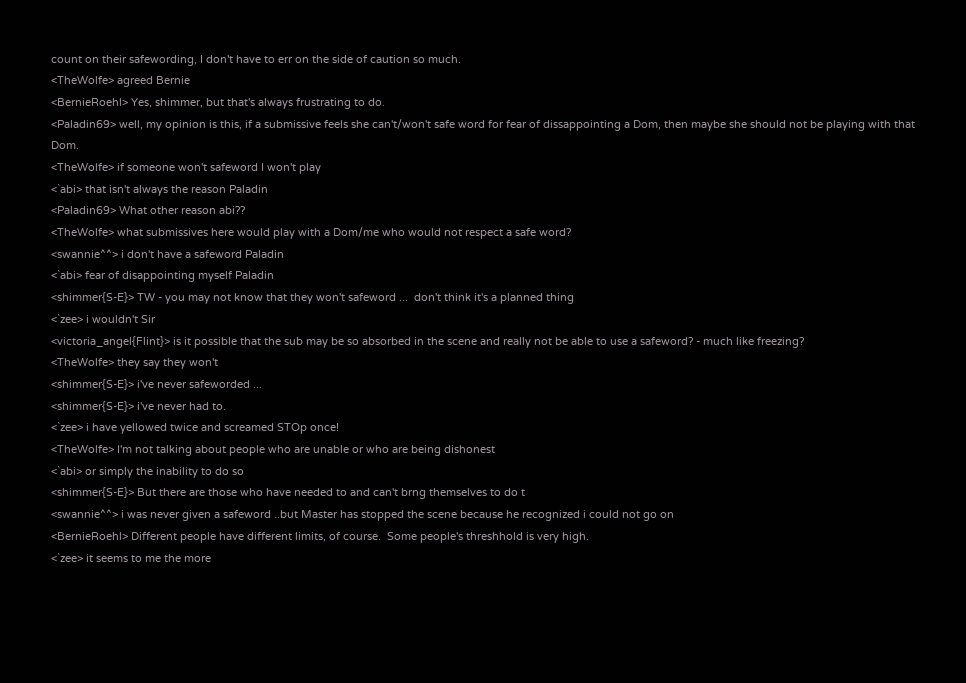count on their safewording, I don't have to err on the side of caution so much.
<TheWolfe> agreed Bernie
<BernieRoehl> Yes, shimmer, but that's always frustrating to do.
<Paladin69> well, my opinion is this, if a submissive feels she can't/won't safe word for fear of dissappointing a Dom, then maybe she should not be playing with that Dom.
<TheWolfe> if someone won't safeword I won't play
<`abi> that isn't always the reason Paladin
<Paladin69> What other reason abi??
<TheWolfe> what submissives here would play with a Dom/me who would not respect a safe word?
<swannie^^> i don't have a safeword Paladin
<`abi> fear of disappointing myself Paladin
<shimmer{S-E}> TW - you may not know that they won't safeword ...  don't think it's a planned thing
<`zee> i wouldn't Sir
<victoria_angel{Flint}> is it possible that the sub may be so absorbed in the scene and really not be able to use a safeword? - much like freezing?
<TheWolfe> they say they won't
<shimmer{S-E}> i've never safeworded ...
<shimmer{S-E}> i've never had to.
<`zee> i have yellowed twice and screamed STOp once!
<TheWolfe> I'm not talking about people who are unable or who are being dishonest
<`abi> or simply the inability to do so
<shimmer{S-E}> But there are those who have needed to and can't brng themselves to do t
<swannie^^> i was never given a safeword ..but Master has stopped the scene because he recognized i could not go on
<BernieRoehl> Different people have different limits, of course.  Some people's threshhold is very high.
<`zee> it seems to me the more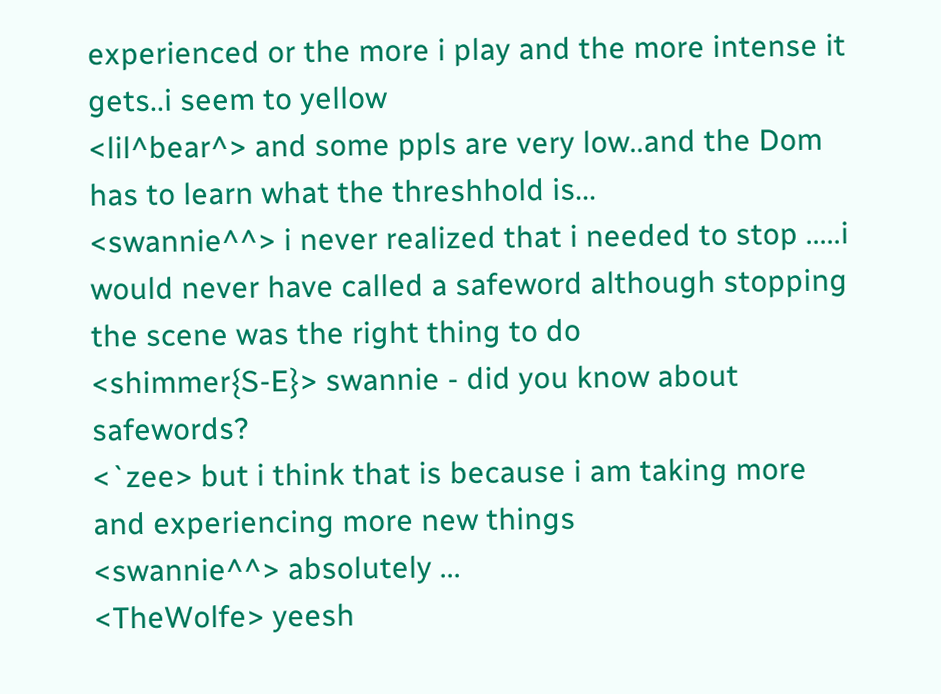experienced or the more i play and the more intense it gets..i seem to yellow
<lil^bear^> and some ppls are very low..and the Dom has to learn what the threshhold is...
<swannie^^> i never realized that i needed to stop .....i would never have called a safeword although stopping the scene was the right thing to do
<shimmer{S-E}> swannie - did you know about safewords?
<`zee> but i think that is because i am taking more and experiencing more new things
<swannie^^> absolutely ...
<TheWolfe> yeesh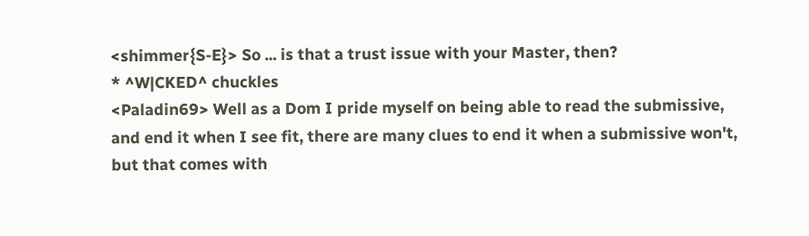<shimmer{S-E}> So ... is that a trust issue with your Master, then?
* ^W|CKED^ chuckles
<Paladin69> Well as a Dom I pride myself on being able to read the submissive, and end it when I see fit, there are many clues to end it when a submissive won't, but that comes with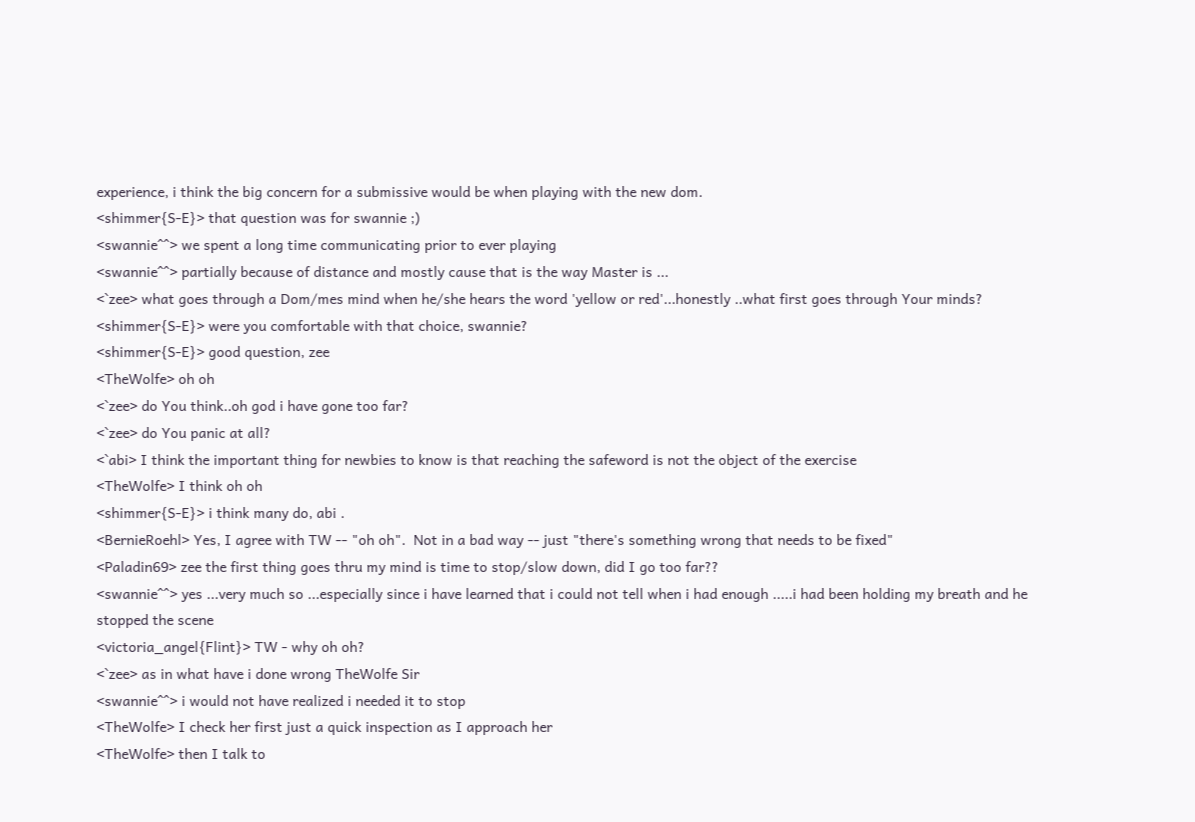experience, i think the big concern for a submissive would be when playing with the new dom.
<shimmer{S-E}> that question was for swannie ;)
<swannie^^> we spent a long time communicating prior to ever playing
<swannie^^> partially because of distance and mostly cause that is the way Master is ...
<`zee> what goes through a Dom/mes mind when he/she hears the word 'yellow or red'...honestly ..what first goes through Your minds?
<shimmer{S-E}> were you comfortable with that choice, swannie?
<shimmer{S-E}> good question, zee
<TheWolfe> oh oh
<`zee> do You think..oh god i have gone too far?
<`zee> do You panic at all?
<`abi> I think the important thing for newbies to know is that reaching the safeword is not the object of the exercise
<TheWolfe> I think oh oh
<shimmer{S-E}> i think many do, abi .
<BernieRoehl> Yes, I agree with TW -- "oh oh".  Not in a bad way -- just "there's something wrong that needs to be fixed"
<Paladin69> zee the first thing goes thru my mind is time to stop/slow down, did I go too far??
<swannie^^> yes ...very much so ...especially since i have learned that i could not tell when i had enough .....i had been holding my breath and he stopped the scene
<victoria_angel{Flint}> TW - why oh oh?
<`zee> as in what have i done wrong TheWolfe Sir
<swannie^^> i would not have realized i needed it to stop
<TheWolfe> I check her first just a quick inspection as I approach her
<TheWolfe> then I talk to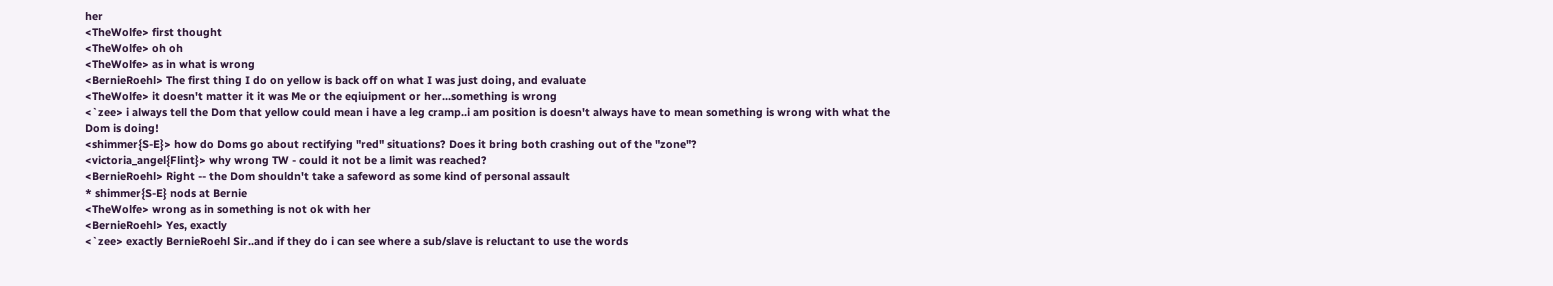her
<TheWolfe> first thought
<TheWolfe> oh oh
<TheWolfe> as in what is wrong
<BernieRoehl> The first thing I do on yellow is back off on what I was just doing, and evaluate
<TheWolfe> it doesn't matter it it was Me or the eqiuipment or her...something is wrong
<`zee> i always tell the Dom that yellow could mean i have a leg cramp..i am position is doesn't always have to mean something is wrong with what the Dom is doing!
<shimmer{S-E}> how do Doms go about rectifying "red" situations? Does it bring both crashing out of the "zone"?
<victoria_angel{Flint}> why wrong TW - could it not be a limit was reached?
<BernieRoehl> Right -- the Dom shouldn't take a safeword as some kind of personal assault
* shimmer{S-E} nods at Bernie
<TheWolfe> wrong as in something is not ok with her
<BernieRoehl> Yes, exactly
<`zee> exactly BernieRoehl Sir..and if they do i can see where a sub/slave is reluctant to use the words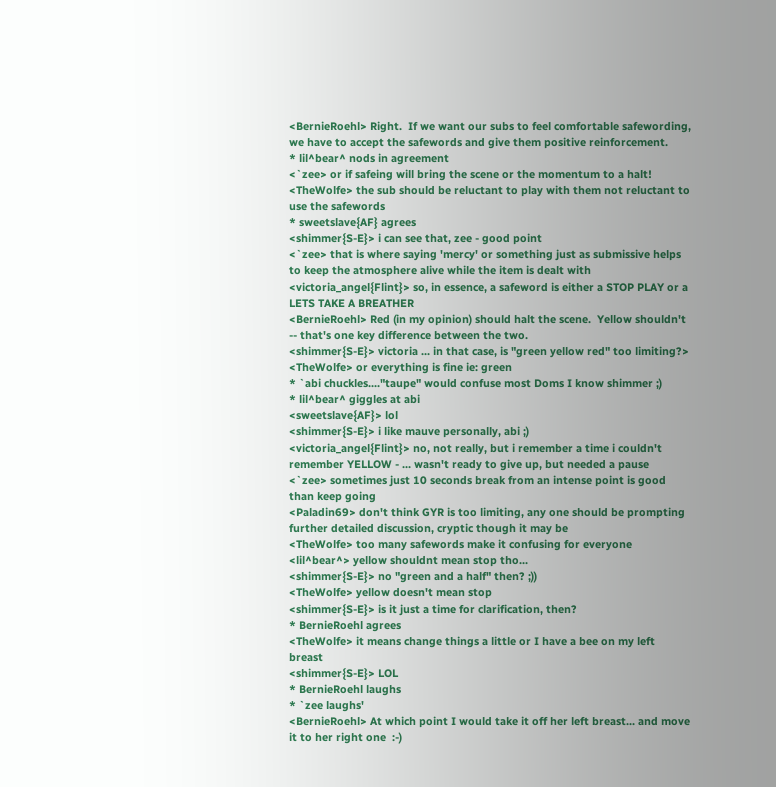<BernieRoehl> Right.  If we want our subs to feel comfortable safewording, we have to accept the safewords and give them positive reinforcement.
* lil^bear^ nods in agreement
<`zee> or if safeing will bring the scene or the momentum to a halt!
<TheWolfe> the sub should be reluctant to play with them not reluctant to use the safewords
* sweetslave{AF} agrees
<shimmer{S-E}> i can see that, zee - good point
<`zee> that is where saying 'mercy' or something just as submissive helps to keep the atmosphere alive while the item is dealt with
<victoria_angel{Flint}> so, in essence, a safeword is either a STOP PLAY or a LETS TAKE A BREATHER
<BernieRoehl> Red (in my opinion) should halt the scene.  Yellow shouldn't -- that's one key difference between the two.
<shimmer{S-E}> victoria ... in that case, is "green yellow red" too limiting?>
<TheWolfe> or everything is fine ie: green
* `abi chuckles...."taupe" would confuse most Doms I know shimmer ;)
* lil^bear^ giggles at abi
<sweetslave{AF}> lol
<shimmer{S-E}> i like mauve personally, abi ;)
<victoria_angel{Flint}> no, not really, but i remember a time i couldn't remember YELLOW - ... wasn't ready to give up, but needed a pause
<`zee> sometimes just 10 seconds break from an intense point is good than keep going
<Paladin69> don't think GYR is too limiting, any one should be prompting further detailed discussion, cryptic though it may be
<TheWolfe> too many safewords make it confusing for everyone
<lil^bear^> yellow shouldnt mean stop tho...
<shimmer{S-E}> no "green and a half" then? ;))
<TheWolfe> yellow doesn't mean stop
<shimmer{S-E}> is it just a time for clarification, then?
* BernieRoehl agrees
<TheWolfe> it means change things a little or I have a bee on my left breast
<shimmer{S-E}> LOL
* BernieRoehl laughs
* `zee laughs'
<BernieRoehl> At which point I would take it off her left breast... and move it to her right one  :-)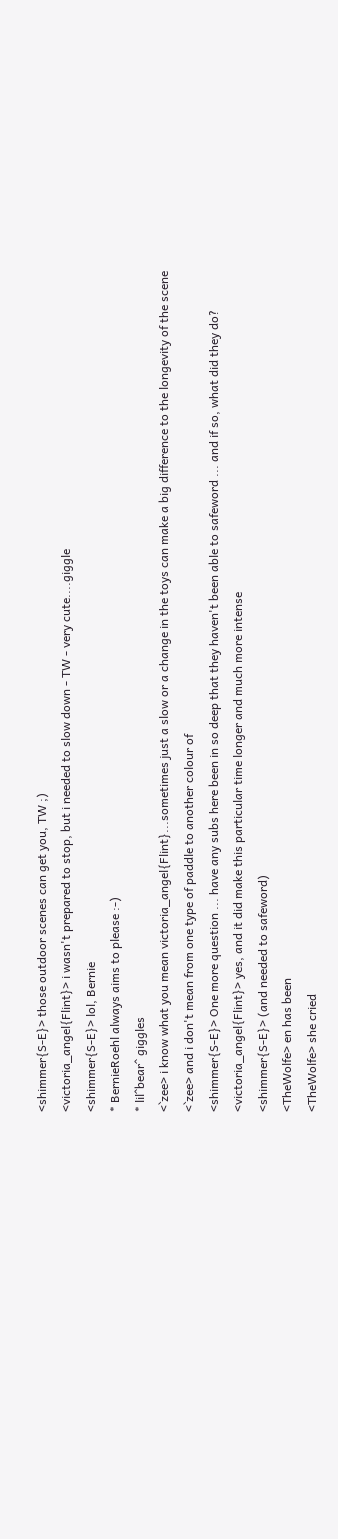<shimmer{S-E}> those outdoor scenes can get you, TW ;)
<victoria_angel{Flint}> i wasn't prepared to stop, but i needed to slow down - TW - very cute....giggle
<shimmer{S-E}> lol, Bernie
* BernieRoehl always aims to please :-)
* lil^bear^ giggles
<`zee> i know what you mean victoria_angel{Flint}...sometimes just a slow or a change in the toys can make a big difference to the longevity of the scene
<`zee> and i don't mean from one type of paddle to another colour of
<shimmer{S-E}> One more question ... have any subs here been in so deep that they haven't been able to safeword ... and if so, what did they do?
<victoria_angel{Flint}> yes, and it did make this particular time longer and much more intense
<shimmer{S-E}> (and needed to safeword)
<TheWolfe> en has been
<TheWolfe> she cried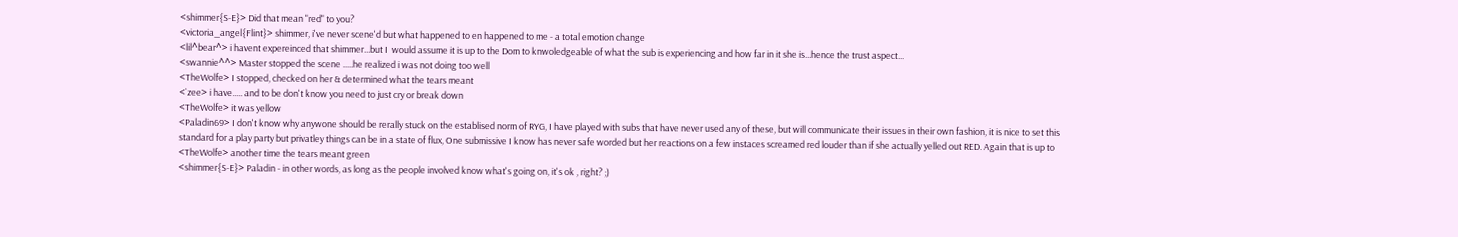<shimmer{S-E}> Did that mean "red" to you?
<victoria_angel{Flint}> shimmer, i've never scene'd but what happened to en happened to me - a total emotion change
<lil^bear^> i havent expereinced that shimmer...but I  would assume it is up to the Dom to knwoledgeable of what the sub is experiencing and how far in it she is...hence the trust aspect...
<swannie^^> Master stopped the scene .....he realized i was not doing too well
<TheWolfe> I stopped, checked on her & determined what the tears meant
<`zee> i have..... and to be don't know you need to just cry or break down
<TheWolfe> it was yellow
<Paladin69> I don't know why anywone should be rerally stuck on the establised norm of RYG, I have played with subs that have never used any of these, but will communicate their issues in their own fashion, it is nice to set this standard for a play party but privatley things can be in a state of flux, One submissive I know has never safe worded but her reactions on a few instaces screamed red louder than if she actually yelled out RED. Again that is up to
<TheWolfe> another time the tears meant green
<shimmer{S-E}> Paladin - in other words, as long as the people involved know what's going on, it's ok , right? ;)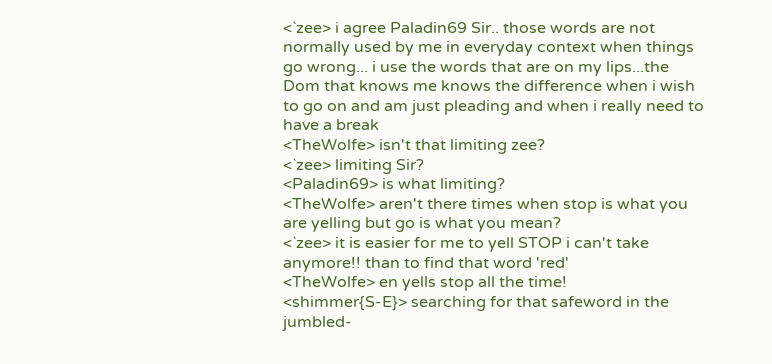<`zee> i agree Paladin69 Sir.. those words are not normally used by me in everyday context when things go wrong... i use the words that are on my lips...the Dom that knows me knows the difference when i wish to go on and am just pleading and when i really need to have a break
<TheWolfe> isn't that limiting zee?
<`zee> limiting Sir?
<Paladin69> is what limiting?
<TheWolfe> aren't there times when stop is what you are yelling but go is what you mean?
<`zee> it is easier for me to yell STOP i can't take anymore!! than to find that word 'red'
<TheWolfe> en yells stop all the time!
<shimmer{S-E}> searching for that safeword in the jumbled-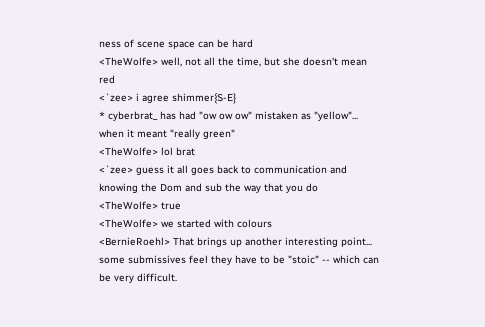ness of scene space can be hard
<TheWolfe> well, not all the time, but she doesn't mean red
<`zee> i agree shimmer{S-E}
* cyberbrat_ has had "ow ow ow" mistaken as "yellow"... when it meant "really green"
<TheWolfe> lol brat
<`zee> guess it all goes back to communication and knowing the Dom and sub the way that you do
<TheWolfe> true
<TheWolfe> we started with colours
<BernieRoehl> That brings up another interesting point... some submissives feel they have to be "stoic" -- which can be very difficult.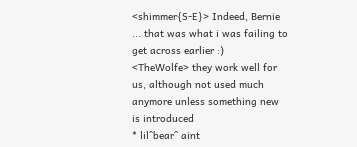<shimmer{S-E}> Indeed, Bernie ... that was what i was failing to get across earlier :)
<TheWolfe> they work well for us, although not used much anymore unless something new is introduced
* lil^bear^ aint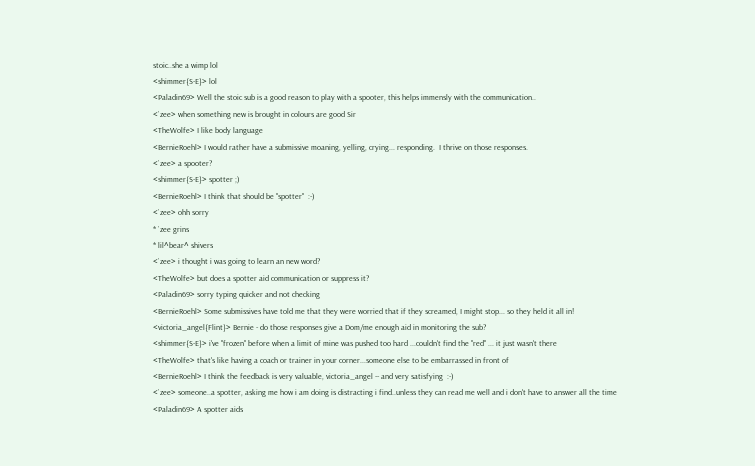stoic..she a wimp lol
<shimmer{S-E}> lol
<Paladin69> Well the stoic sub is a good reason to play with a spooter, this helps immensly with the communication..
<`zee> when something new is brought in colours are good Sir
<TheWolfe> I like body language
<BernieRoehl> I would rather have a submissive moaning, yelling, crying... responding.  I thrive on those responses.
<`zee> a spooter?
<shimmer{S-E}> spotter ;)
<BernieRoehl> I think that should be "spotter"  :-)
<`zee> ohh sorry
* `zee grins
* lil^bear^ shivers
<`zee> i thought i was going to learn an new word?
<TheWolfe> but does a spotter aid communication or suppress it?
<Paladin69> sorry typing quicker and not checking
<BernieRoehl> Some submissives have told me that they were worried that if they screamed, I might stop... so they held it all in!
<victoria_angel{Flint}> Bernie - do those responses give a Dom/me enough aid in monitoring the sub?
<shimmer{S-E}> i've "frozen" before when a limit of mine was pushed too hard ...couldn't find the "red" ... it just wasn't there
<TheWolfe> that's like having a coach or trainer in your corner...someone else to be embarrassed in front of
<BernieRoehl> I think the feedback is very valuable, victoria_angel -- and very satisfying  :-)
<`zee> someone..a spotter, asking me how i am doing is distracting i find..unless they can read me well and i don't have to answer all the time
<Paladin69> A spotter aids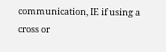communication, IE if using a cross or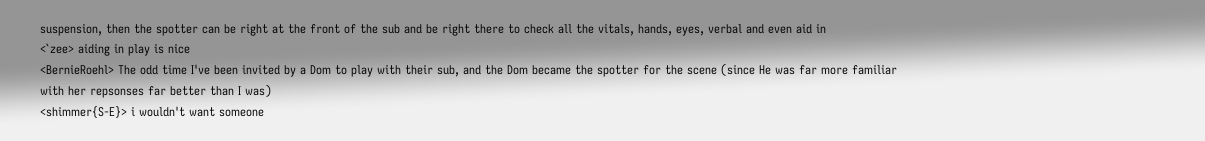suspension, then the spotter can be right at the front of the sub and be right there to check all the vitals, hands, eyes, verbal and even aid in
<`zee> aiding in play is nice
<BernieRoehl> The odd time I've been invited by a Dom to play with their sub, and the Dom became the spotter for the scene (since He was far more familiar with her repsonses far better than I was)
<shimmer{S-E}> i wouldn't want someone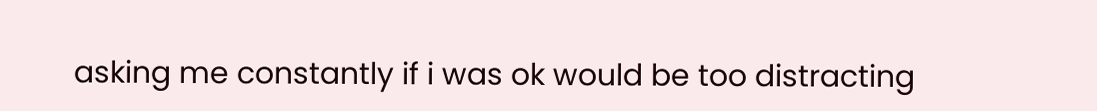asking me constantly if i was ok would be too distracting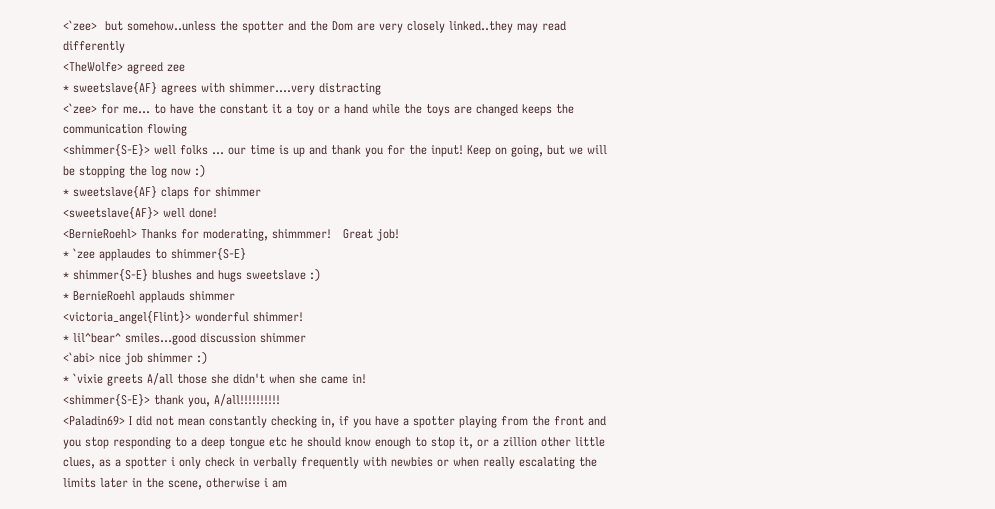<`zee>  but somehow..unless the spotter and the Dom are very closely linked..they may read differently
<TheWolfe> agreed zee
* sweetslave{AF} agrees with shimmer....very distracting
<`zee> for me... to have the constant it a toy or a hand while the toys are changed keeps the communication flowing
<shimmer{S-E}> well folks ... our time is up and thank you for the input! Keep on going, but we will be stopping the log now :)
* sweetslave{AF} claps for shimmer
<sweetslave{AF}> well done!
<BernieRoehl> Thanks for moderating, shimmmer!   Great job!
* `zee applaudes to shimmer{S-E}
* shimmer{S-E} blushes and hugs sweetslave :)
* BernieRoehl applauds shimmer
<victoria_angel{Flint}> wonderful shimmer!
* lil^bear^ smiles...good discussion shimmer
<`abi> nice job shimmer :)
* `vixie greets A/all those she didn't when she came in!
<shimmer{S-E}> thank you, A/all!!!!!!!!!!
<Paladin69> I did not mean constantly checking in, if you have a spotter playing from the front and you stop responding to a deep tongue etc he should know enough to stop it, or a zillion other little clues, as a spotter i only check in verbally frequently with newbies or when really escalating the limits later in the scene, otherwise i am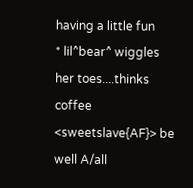having a little fun
* lil^bear^ wiggles her toes....thinks coffee
<sweetslave{AF}> be well A/all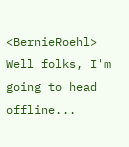<BernieRoehl> Well folks, I'm going to head offline...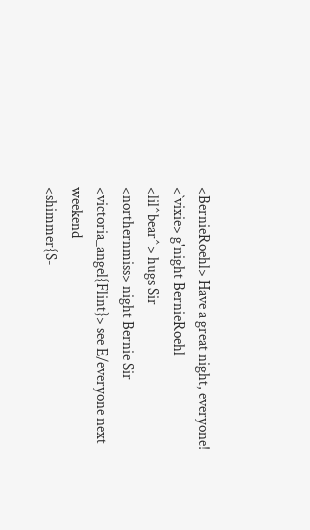<BernieRoehl> Have a great night, everyone!
<`vixie> g'night BernieRoehl
<lil^bear^> hugs Sir
<northernmiss> night Bernie Sir
<victoria_angel{Flint}> see E/everyone next weekend
<shimmer{S-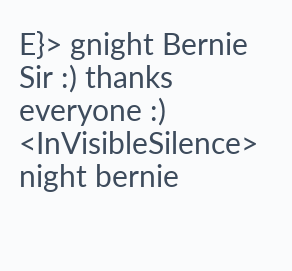E}> gnight Bernie Sir :) thanks everyone :)
<InVisibleSilence> night bernie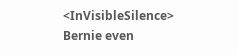<InVisibleSilence> Bernie even